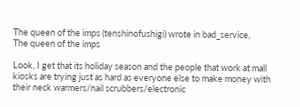The queen of the imps (tenshinofushigi) wrote in bad_service,
The queen of the imps

Look, I get that its holiday season and the people that work at mall kiosks are trying just as hard as everyone else to make money with their neck warmers/nail scrubbers/electronic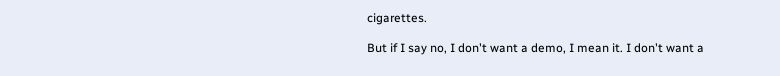cigarettes.

But if I say no, I don't want a demo, I mean it. I don't want a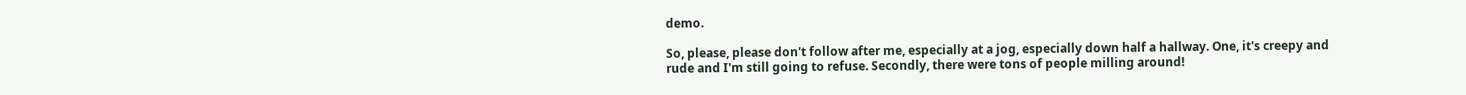demo.

So, please, please don't follow after me, especially at a jog, especially down half a hallway. One, it's creepy and rude and I'm still going to refuse. Secondly, there were tons of people milling around!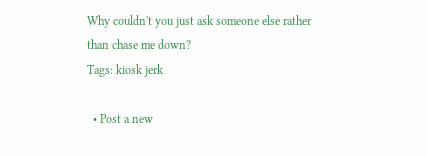Why couldn't you just ask someone else rather than chase me down?
Tags: kiosk jerk

  • Post a new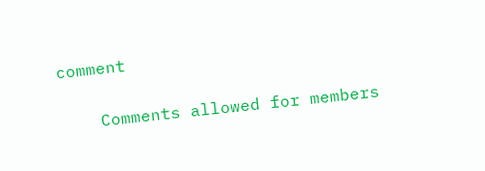comment


    Comments allowed for members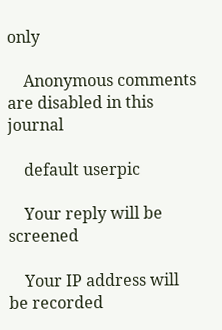only

    Anonymous comments are disabled in this journal

    default userpic

    Your reply will be screened

    Your IP address will be recorded